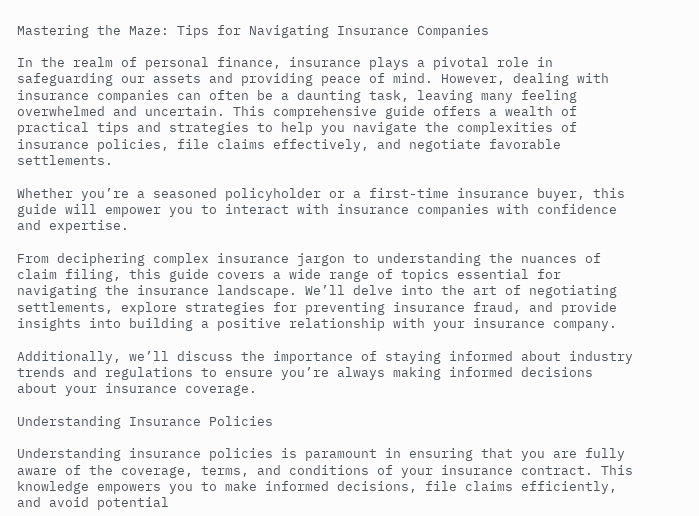Mastering the Maze: Tips for Navigating Insurance Companies

In the realm of personal finance, insurance plays a pivotal role in safeguarding our assets and providing peace of mind. However, dealing with insurance companies can often be a daunting task, leaving many feeling overwhelmed and uncertain. This comprehensive guide offers a wealth of practical tips and strategies to help you navigate the complexities of insurance policies, file claims effectively, and negotiate favorable settlements.

Whether you’re a seasoned policyholder or a first-time insurance buyer, this guide will empower you to interact with insurance companies with confidence and expertise.

From deciphering complex insurance jargon to understanding the nuances of claim filing, this guide covers a wide range of topics essential for navigating the insurance landscape. We’ll delve into the art of negotiating settlements, explore strategies for preventing insurance fraud, and provide insights into building a positive relationship with your insurance company.

Additionally, we’ll discuss the importance of staying informed about industry trends and regulations to ensure you’re always making informed decisions about your insurance coverage.

Understanding Insurance Policies

Understanding insurance policies is paramount in ensuring that you are fully aware of the coverage, terms, and conditions of your insurance contract. This knowledge empowers you to make informed decisions, file claims efficiently, and avoid potential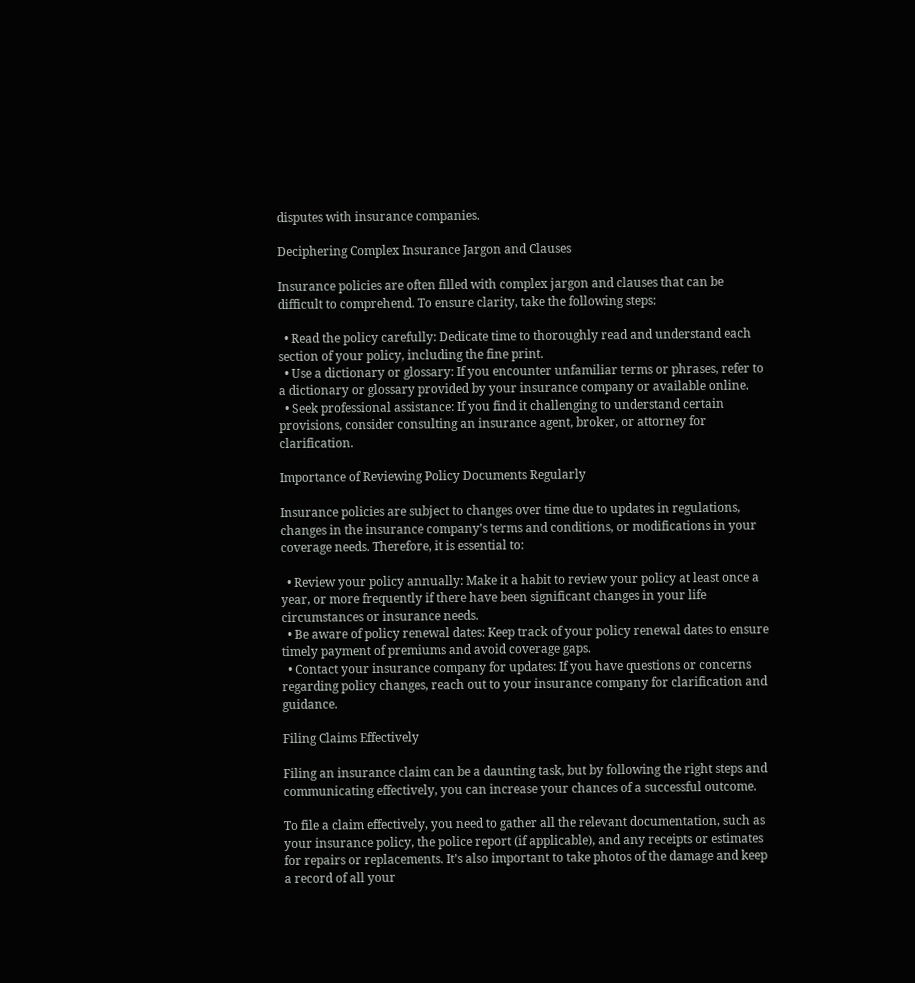disputes with insurance companies.

Deciphering Complex Insurance Jargon and Clauses

Insurance policies are often filled with complex jargon and clauses that can be difficult to comprehend. To ensure clarity, take the following steps:

  • Read the policy carefully: Dedicate time to thoroughly read and understand each section of your policy, including the fine print.
  • Use a dictionary or glossary: If you encounter unfamiliar terms or phrases, refer to a dictionary or glossary provided by your insurance company or available online.
  • Seek professional assistance: If you find it challenging to understand certain provisions, consider consulting an insurance agent, broker, or attorney for clarification.

Importance of Reviewing Policy Documents Regularly

Insurance policies are subject to changes over time due to updates in regulations, changes in the insurance company’s terms and conditions, or modifications in your coverage needs. Therefore, it is essential to:

  • Review your policy annually: Make it a habit to review your policy at least once a year, or more frequently if there have been significant changes in your life circumstances or insurance needs.
  • Be aware of policy renewal dates: Keep track of your policy renewal dates to ensure timely payment of premiums and avoid coverage gaps.
  • Contact your insurance company for updates: If you have questions or concerns regarding policy changes, reach out to your insurance company for clarification and guidance.

Filing Claims Effectively

Filing an insurance claim can be a daunting task, but by following the right steps and communicating effectively, you can increase your chances of a successful outcome.

To file a claim effectively, you need to gather all the relevant documentation, such as your insurance policy, the police report (if applicable), and any receipts or estimates for repairs or replacements. It’s also important to take photos of the damage and keep a record of all your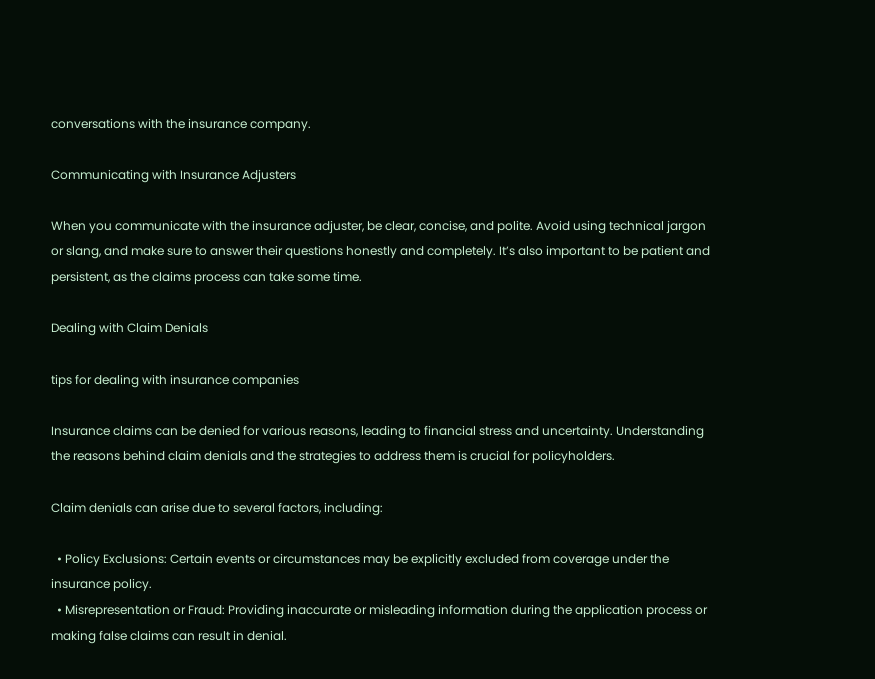conversations with the insurance company.

Communicating with Insurance Adjusters

When you communicate with the insurance adjuster, be clear, concise, and polite. Avoid using technical jargon or slang, and make sure to answer their questions honestly and completely. It’s also important to be patient and persistent, as the claims process can take some time.

Dealing with Claim Denials

tips for dealing with insurance companies

Insurance claims can be denied for various reasons, leading to financial stress and uncertainty. Understanding the reasons behind claim denials and the strategies to address them is crucial for policyholders.

Claim denials can arise due to several factors, including:

  • Policy Exclusions: Certain events or circumstances may be explicitly excluded from coverage under the insurance policy.
  • Misrepresentation or Fraud: Providing inaccurate or misleading information during the application process or making false claims can result in denial.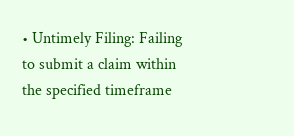• Untimely Filing: Failing to submit a claim within the specified timeframe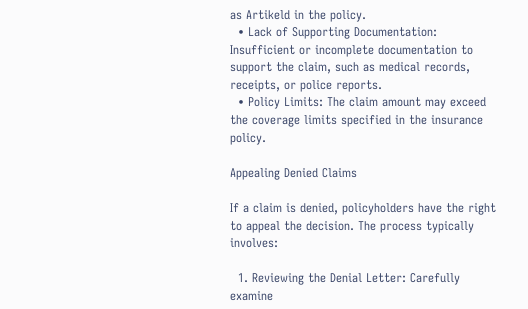as Artikeld in the policy.
  • Lack of Supporting Documentation: Insufficient or incomplete documentation to support the claim, such as medical records, receipts, or police reports.
  • Policy Limits: The claim amount may exceed the coverage limits specified in the insurance policy.

Appealing Denied Claims

If a claim is denied, policyholders have the right to appeal the decision. The process typically involves:

  1. Reviewing the Denial Letter: Carefully examine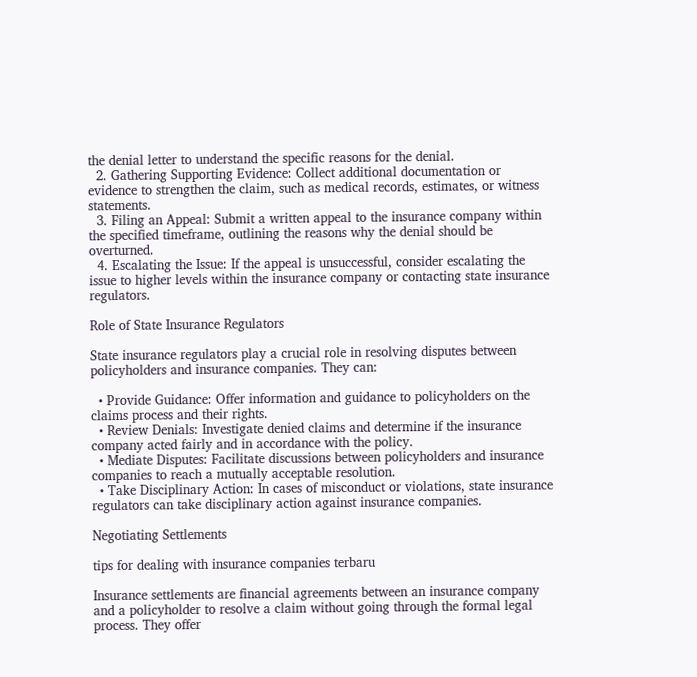the denial letter to understand the specific reasons for the denial.
  2. Gathering Supporting Evidence: Collect additional documentation or evidence to strengthen the claim, such as medical records, estimates, or witness statements.
  3. Filing an Appeal: Submit a written appeal to the insurance company within the specified timeframe, outlining the reasons why the denial should be overturned.
  4. Escalating the Issue: If the appeal is unsuccessful, consider escalating the issue to higher levels within the insurance company or contacting state insurance regulators.

Role of State Insurance Regulators

State insurance regulators play a crucial role in resolving disputes between policyholders and insurance companies. They can:

  • Provide Guidance: Offer information and guidance to policyholders on the claims process and their rights.
  • Review Denials: Investigate denied claims and determine if the insurance company acted fairly and in accordance with the policy.
  • Mediate Disputes: Facilitate discussions between policyholders and insurance companies to reach a mutually acceptable resolution.
  • Take Disciplinary Action: In cases of misconduct or violations, state insurance regulators can take disciplinary action against insurance companies.

Negotiating Settlements

tips for dealing with insurance companies terbaru

Insurance settlements are financial agreements between an insurance company and a policyholder to resolve a claim without going through the formal legal process. They offer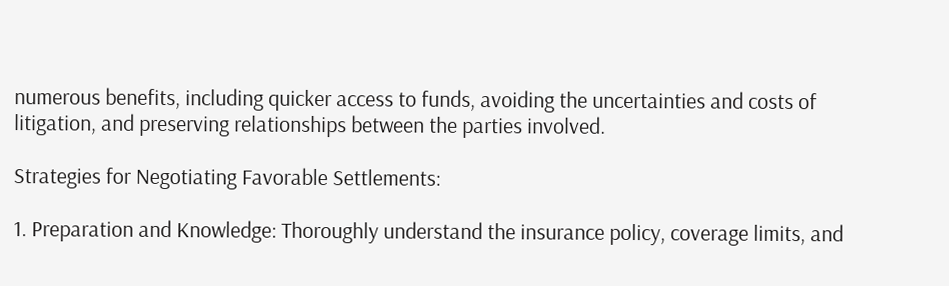numerous benefits, including quicker access to funds, avoiding the uncertainties and costs of litigation, and preserving relationships between the parties involved.

Strategies for Negotiating Favorable Settlements:

1. Preparation and Knowledge: Thoroughly understand the insurance policy, coverage limits, and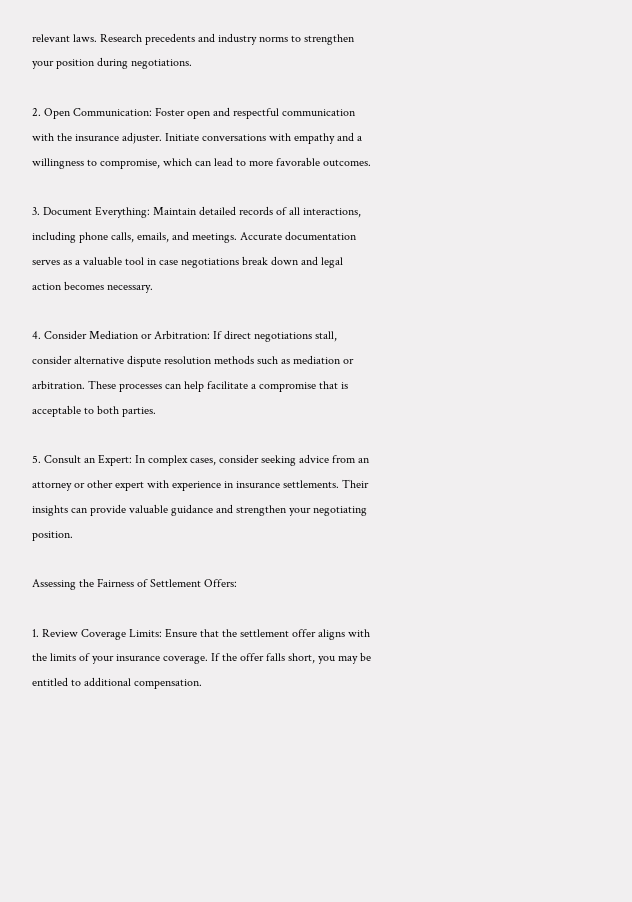relevant laws. Research precedents and industry norms to strengthen your position during negotiations.

2. Open Communication: Foster open and respectful communication with the insurance adjuster. Initiate conversations with empathy and a willingness to compromise, which can lead to more favorable outcomes.

3. Document Everything: Maintain detailed records of all interactions, including phone calls, emails, and meetings. Accurate documentation serves as a valuable tool in case negotiations break down and legal action becomes necessary.

4. Consider Mediation or Arbitration: If direct negotiations stall, consider alternative dispute resolution methods such as mediation or arbitration. These processes can help facilitate a compromise that is acceptable to both parties.

5. Consult an Expert: In complex cases, consider seeking advice from an attorney or other expert with experience in insurance settlements. Their insights can provide valuable guidance and strengthen your negotiating position.

Assessing the Fairness of Settlement Offers:

1. Review Coverage Limits: Ensure that the settlement offer aligns with the limits of your insurance coverage. If the offer falls short, you may be entitled to additional compensation.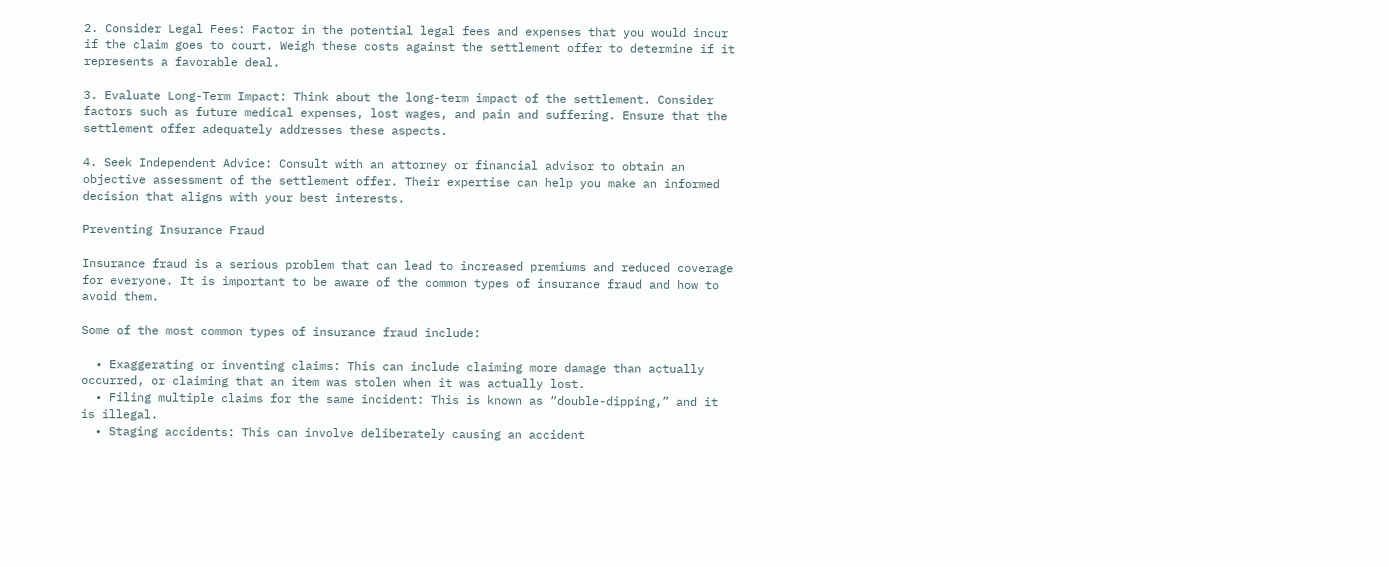2. Consider Legal Fees: Factor in the potential legal fees and expenses that you would incur if the claim goes to court. Weigh these costs against the settlement offer to determine if it represents a favorable deal.

3. Evaluate Long-Term Impact: Think about the long-term impact of the settlement. Consider factors such as future medical expenses, lost wages, and pain and suffering. Ensure that the settlement offer adequately addresses these aspects.

4. Seek Independent Advice: Consult with an attorney or financial advisor to obtain an objective assessment of the settlement offer. Their expertise can help you make an informed decision that aligns with your best interests.

Preventing Insurance Fraud

Insurance fraud is a serious problem that can lead to increased premiums and reduced coverage for everyone. It is important to be aware of the common types of insurance fraud and how to avoid them.

Some of the most common types of insurance fraud include:

  • Exaggerating or inventing claims: This can include claiming more damage than actually occurred, or claiming that an item was stolen when it was actually lost.
  • Filing multiple claims for the same incident: This is known as “double-dipping,” and it is illegal.
  • Staging accidents: This can involve deliberately causing an accident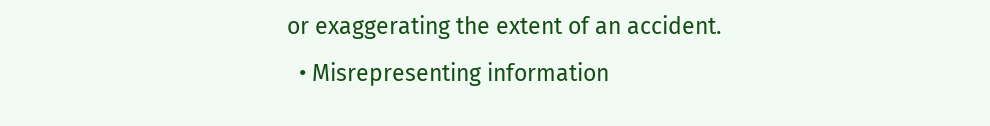or exaggerating the extent of an accident.
  • Misrepresenting information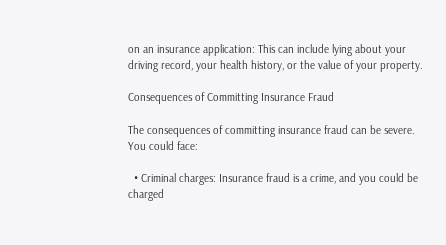on an insurance application: This can include lying about your driving record, your health history, or the value of your property.

Consequences of Committing Insurance Fraud

The consequences of committing insurance fraud can be severe. You could face:

  • Criminal charges: Insurance fraud is a crime, and you could be charged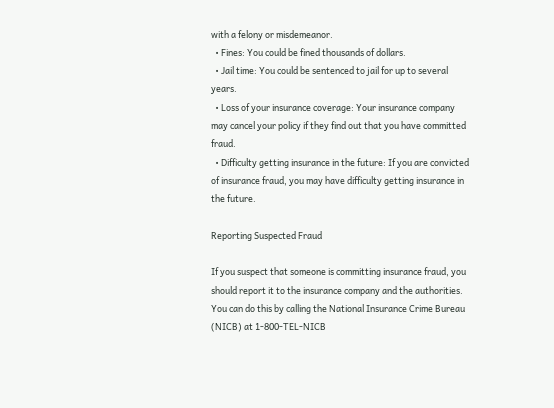with a felony or misdemeanor.
  • Fines: You could be fined thousands of dollars.
  • Jail time: You could be sentenced to jail for up to several years.
  • Loss of your insurance coverage: Your insurance company may cancel your policy if they find out that you have committed fraud.
  • Difficulty getting insurance in the future: If you are convicted of insurance fraud, you may have difficulty getting insurance in the future.

Reporting Suspected Fraud

If you suspect that someone is committing insurance fraud, you should report it to the insurance company and the authorities. You can do this by calling the National Insurance Crime Bureau (NICB) at 1-800-TEL-NICB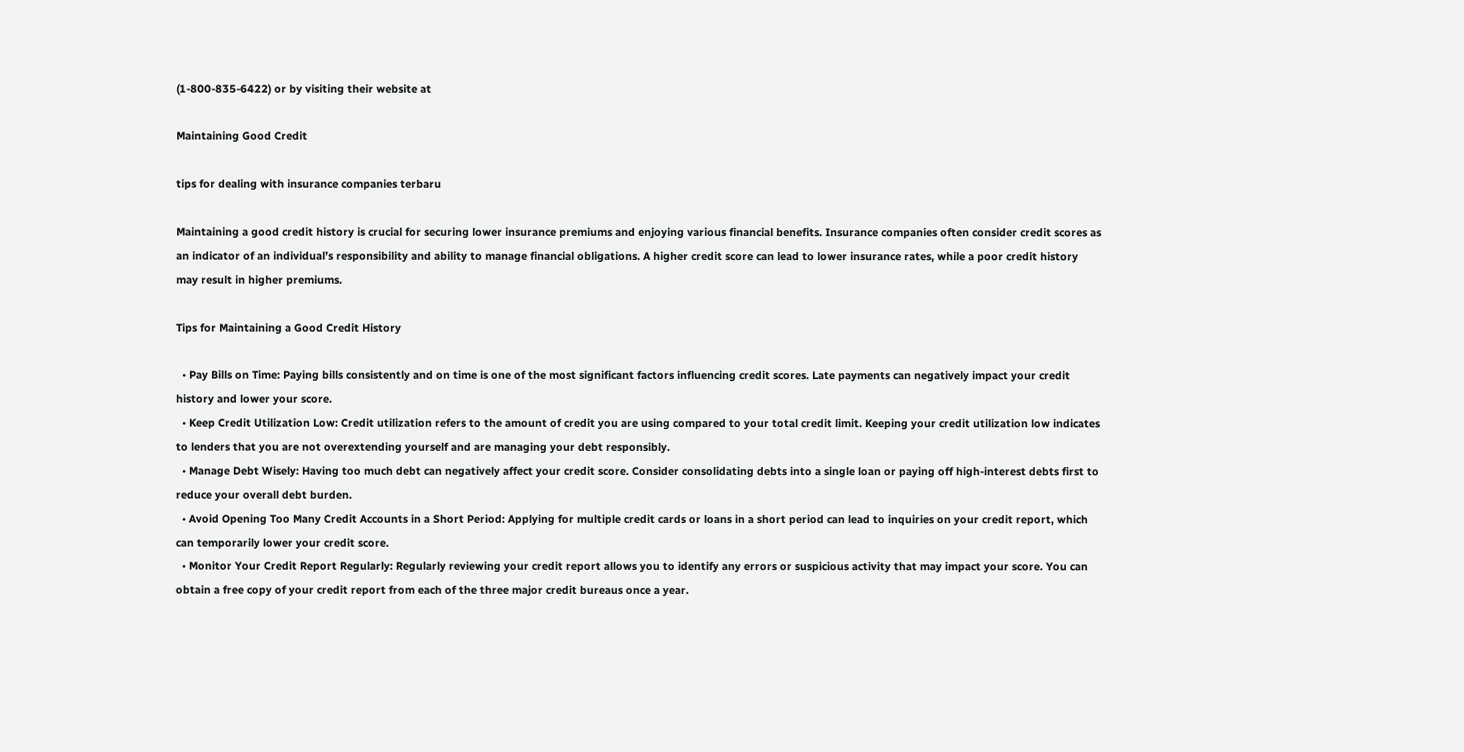(1-800-835-6422) or by visiting their website at

Maintaining Good Credit

tips for dealing with insurance companies terbaru

Maintaining a good credit history is crucial for securing lower insurance premiums and enjoying various financial benefits. Insurance companies often consider credit scores as an indicator of an individual’s responsibility and ability to manage financial obligations. A higher credit score can lead to lower insurance rates, while a poor credit history may result in higher premiums.

Tips for Maintaining a Good Credit History

  • Pay Bills on Time: Paying bills consistently and on time is one of the most significant factors influencing credit scores. Late payments can negatively impact your credit history and lower your score.
  • Keep Credit Utilization Low: Credit utilization refers to the amount of credit you are using compared to your total credit limit. Keeping your credit utilization low indicates to lenders that you are not overextending yourself and are managing your debt responsibly.
  • Manage Debt Wisely: Having too much debt can negatively affect your credit score. Consider consolidating debts into a single loan or paying off high-interest debts first to reduce your overall debt burden.
  • Avoid Opening Too Many Credit Accounts in a Short Period: Applying for multiple credit cards or loans in a short period can lead to inquiries on your credit report, which can temporarily lower your credit score.
  • Monitor Your Credit Report Regularly: Regularly reviewing your credit report allows you to identify any errors or suspicious activity that may impact your score. You can obtain a free copy of your credit report from each of the three major credit bureaus once a year.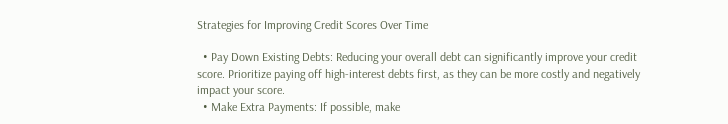Strategies for Improving Credit Scores Over Time

  • Pay Down Existing Debts: Reducing your overall debt can significantly improve your credit score. Prioritize paying off high-interest debts first, as they can be more costly and negatively impact your score.
  • Make Extra Payments: If possible, make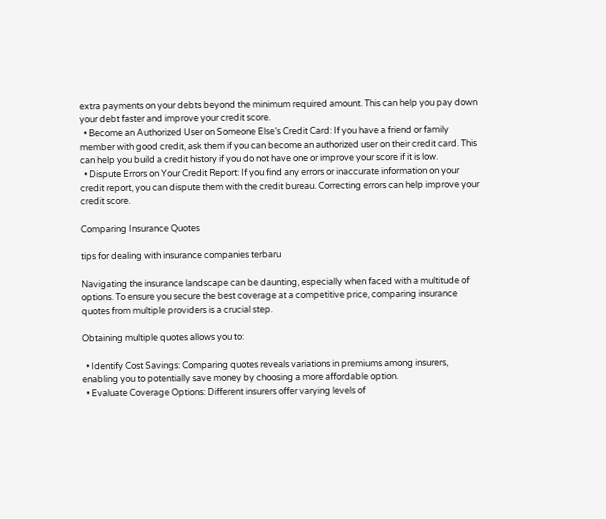extra payments on your debts beyond the minimum required amount. This can help you pay down your debt faster and improve your credit score.
  • Become an Authorized User on Someone Else’s Credit Card: If you have a friend or family member with good credit, ask them if you can become an authorized user on their credit card. This can help you build a credit history if you do not have one or improve your score if it is low.
  • Dispute Errors on Your Credit Report: If you find any errors or inaccurate information on your credit report, you can dispute them with the credit bureau. Correcting errors can help improve your credit score.

Comparing Insurance Quotes

tips for dealing with insurance companies terbaru

Navigating the insurance landscape can be daunting, especially when faced with a multitude of options. To ensure you secure the best coverage at a competitive price, comparing insurance quotes from multiple providers is a crucial step.

Obtaining multiple quotes allows you to:

  • Identify Cost Savings: Comparing quotes reveals variations in premiums among insurers, enabling you to potentially save money by choosing a more affordable option.
  • Evaluate Coverage Options: Different insurers offer varying levels of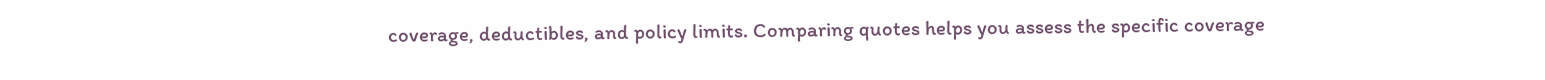coverage, deductibles, and policy limits. Comparing quotes helps you assess the specific coverage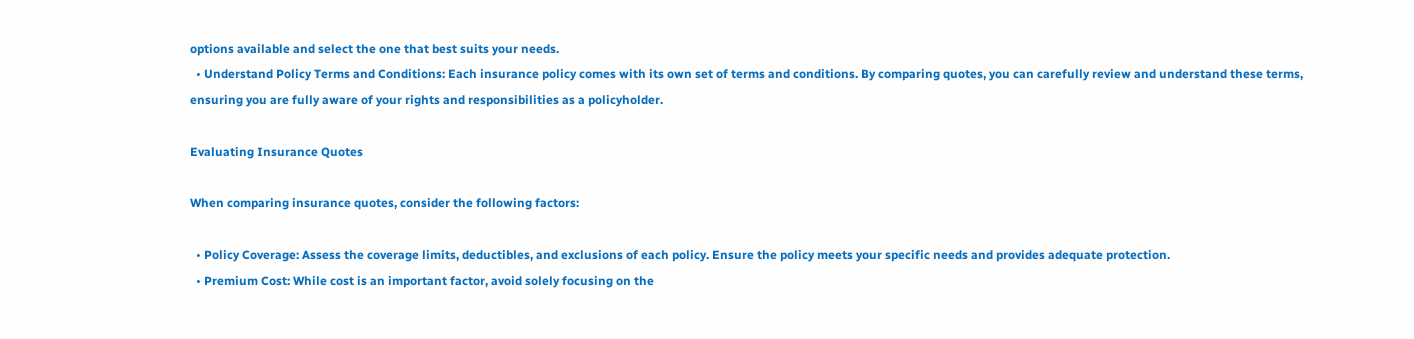options available and select the one that best suits your needs.
  • Understand Policy Terms and Conditions: Each insurance policy comes with its own set of terms and conditions. By comparing quotes, you can carefully review and understand these terms, ensuring you are fully aware of your rights and responsibilities as a policyholder.

Evaluating Insurance Quotes

When comparing insurance quotes, consider the following factors:

  • Policy Coverage: Assess the coverage limits, deductibles, and exclusions of each policy. Ensure the policy meets your specific needs and provides adequate protection.
  • Premium Cost: While cost is an important factor, avoid solely focusing on the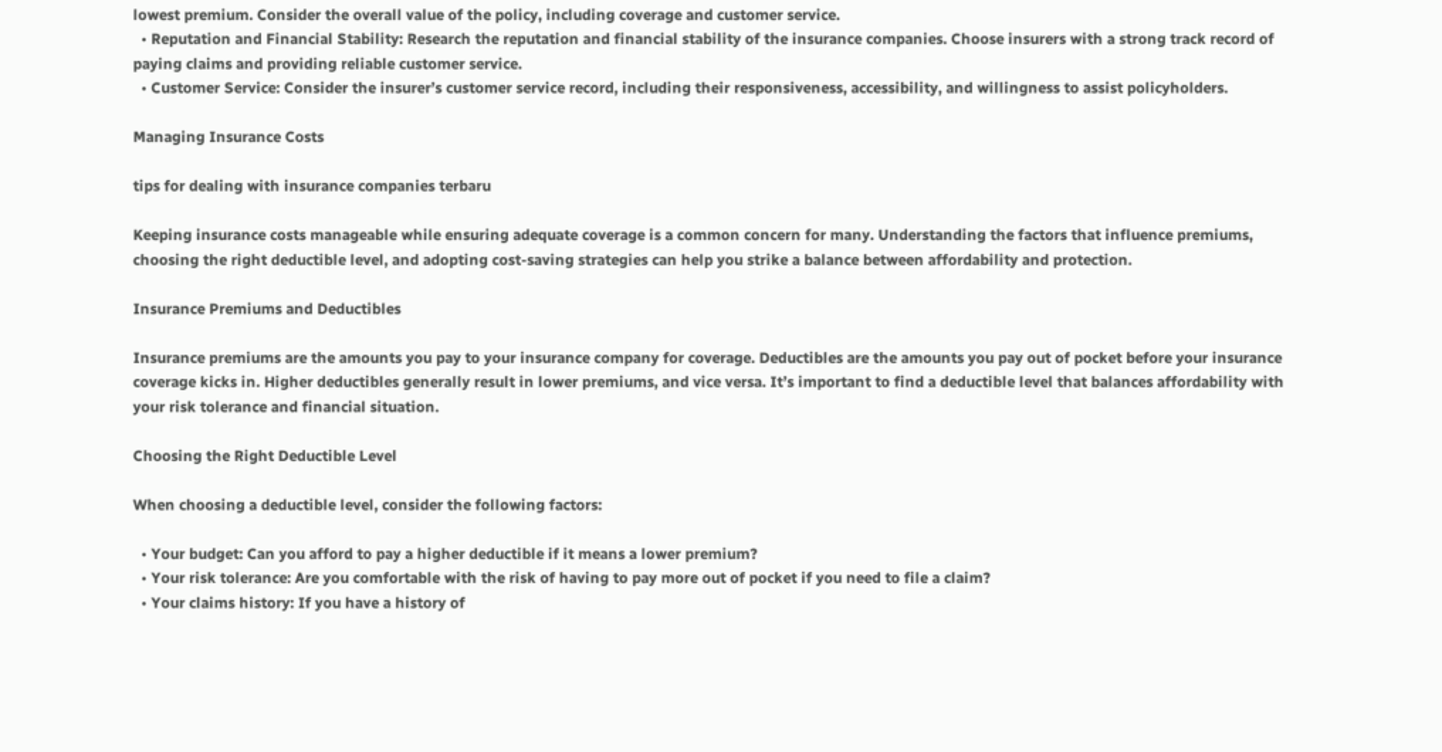lowest premium. Consider the overall value of the policy, including coverage and customer service.
  • Reputation and Financial Stability: Research the reputation and financial stability of the insurance companies. Choose insurers with a strong track record of paying claims and providing reliable customer service.
  • Customer Service: Consider the insurer’s customer service record, including their responsiveness, accessibility, and willingness to assist policyholders.

Managing Insurance Costs

tips for dealing with insurance companies terbaru

Keeping insurance costs manageable while ensuring adequate coverage is a common concern for many. Understanding the factors that influence premiums, choosing the right deductible level, and adopting cost-saving strategies can help you strike a balance between affordability and protection.

Insurance Premiums and Deductibles

Insurance premiums are the amounts you pay to your insurance company for coverage. Deductibles are the amounts you pay out of pocket before your insurance coverage kicks in. Higher deductibles generally result in lower premiums, and vice versa. It’s important to find a deductible level that balances affordability with your risk tolerance and financial situation.

Choosing the Right Deductible Level

When choosing a deductible level, consider the following factors:

  • Your budget: Can you afford to pay a higher deductible if it means a lower premium?
  • Your risk tolerance: Are you comfortable with the risk of having to pay more out of pocket if you need to file a claim?
  • Your claims history: If you have a history of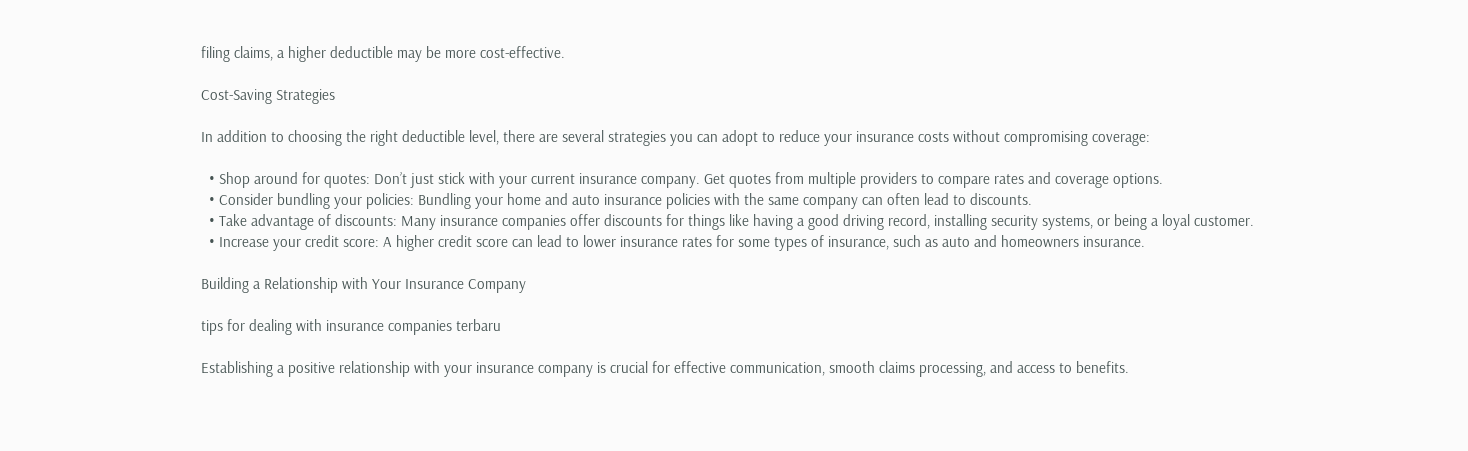filing claims, a higher deductible may be more cost-effective.

Cost-Saving Strategies

In addition to choosing the right deductible level, there are several strategies you can adopt to reduce your insurance costs without compromising coverage:

  • Shop around for quotes: Don’t just stick with your current insurance company. Get quotes from multiple providers to compare rates and coverage options.
  • Consider bundling your policies: Bundling your home and auto insurance policies with the same company can often lead to discounts.
  • Take advantage of discounts: Many insurance companies offer discounts for things like having a good driving record, installing security systems, or being a loyal customer.
  • Increase your credit score: A higher credit score can lead to lower insurance rates for some types of insurance, such as auto and homeowners insurance.

Building a Relationship with Your Insurance Company

tips for dealing with insurance companies terbaru

Establishing a positive relationship with your insurance company is crucial for effective communication, smooth claims processing, and access to benefits.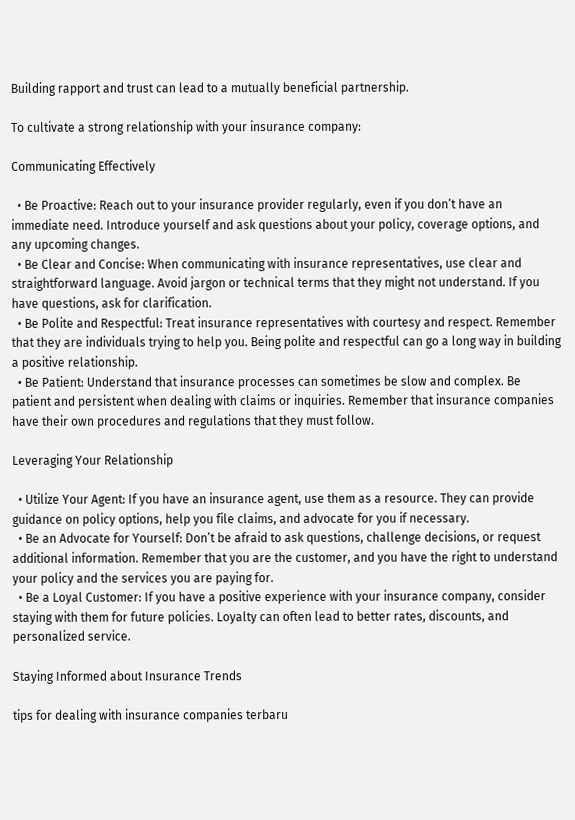Building rapport and trust can lead to a mutually beneficial partnership.

To cultivate a strong relationship with your insurance company:

Communicating Effectively

  • Be Proactive: Reach out to your insurance provider regularly, even if you don’t have an immediate need. Introduce yourself and ask questions about your policy, coverage options, and any upcoming changes.
  • Be Clear and Concise: When communicating with insurance representatives, use clear and straightforward language. Avoid jargon or technical terms that they might not understand. If you have questions, ask for clarification.
  • Be Polite and Respectful: Treat insurance representatives with courtesy and respect. Remember that they are individuals trying to help you. Being polite and respectful can go a long way in building a positive relationship.
  • Be Patient: Understand that insurance processes can sometimes be slow and complex. Be patient and persistent when dealing with claims or inquiries. Remember that insurance companies have their own procedures and regulations that they must follow.

Leveraging Your Relationship

  • Utilize Your Agent: If you have an insurance agent, use them as a resource. They can provide guidance on policy options, help you file claims, and advocate for you if necessary.
  • Be an Advocate for Yourself: Don’t be afraid to ask questions, challenge decisions, or request additional information. Remember that you are the customer, and you have the right to understand your policy and the services you are paying for.
  • Be a Loyal Customer: If you have a positive experience with your insurance company, consider staying with them for future policies. Loyalty can often lead to better rates, discounts, and personalized service.

Staying Informed about Insurance Trends

tips for dealing with insurance companies terbaru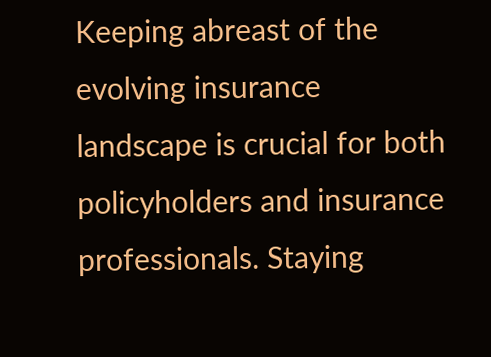Keeping abreast of the evolving insurance landscape is crucial for both policyholders and insurance professionals. Staying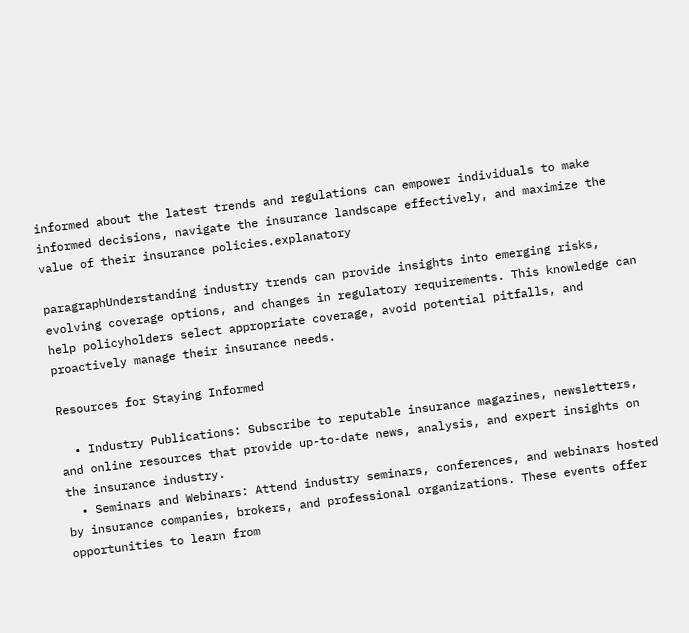informed about the latest trends and regulations can empower individuals to make informed decisions, navigate the insurance landscape effectively, and maximize the value of their insurance policies.explanatory

paragraphUnderstanding industry trends can provide insights into emerging risks, evolving coverage options, and changes in regulatory requirements. This knowledge can help policyholders select appropriate coverage, avoid potential pitfalls, and proactively manage their insurance needs.

Resources for Staying Informed

  • Industry Publications: Subscribe to reputable insurance magazines, newsletters, and online resources that provide up-to-date news, analysis, and expert insights on the insurance industry.
  • Seminars and Webinars: Attend industry seminars, conferences, and webinars hosted by insurance companies, brokers, and professional organizations. These events offer opportunities to learn from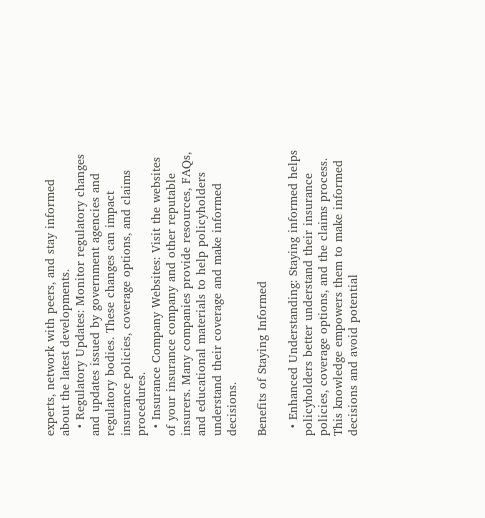experts, network with peers, and stay informed about the latest developments.
  • Regulatory Updates: Monitor regulatory changes and updates issued by government agencies and regulatory bodies. These changes can impact insurance policies, coverage options, and claims procedures.
  • Insurance Company Websites: Visit the websites of your insurance company and other reputable insurers. Many companies provide resources, FAQs, and educational materials to help policyholders understand their coverage and make informed decisions.

Benefits of Staying Informed

  • Enhanced Understanding: Staying informed helps policyholders better understand their insurance policies, coverage options, and the claims process. This knowledge empowers them to make informed decisions and avoid potential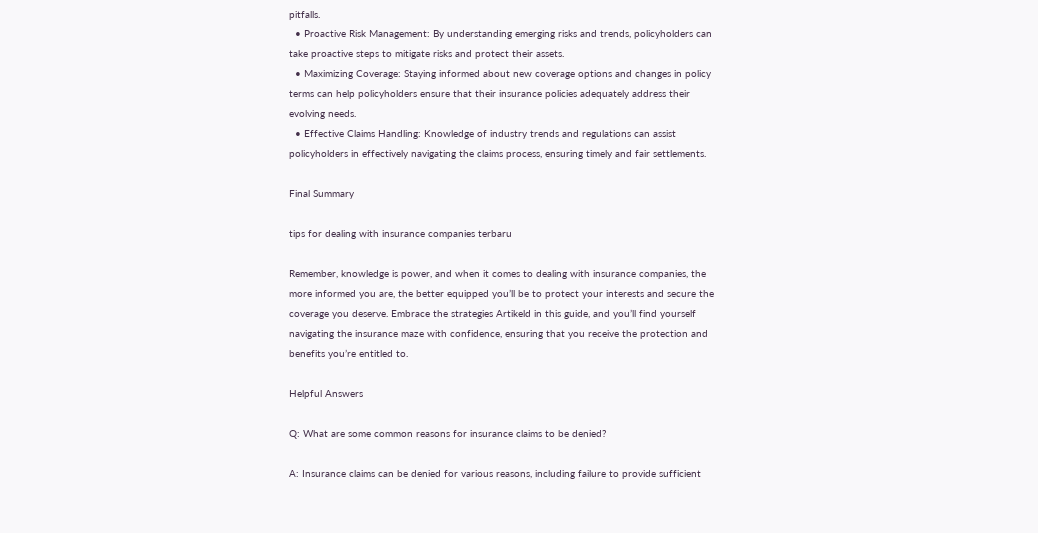pitfalls.
  • Proactive Risk Management: By understanding emerging risks and trends, policyholders can take proactive steps to mitigate risks and protect their assets.
  • Maximizing Coverage: Staying informed about new coverage options and changes in policy terms can help policyholders ensure that their insurance policies adequately address their evolving needs.
  • Effective Claims Handling: Knowledge of industry trends and regulations can assist policyholders in effectively navigating the claims process, ensuring timely and fair settlements.

Final Summary

tips for dealing with insurance companies terbaru

Remember, knowledge is power, and when it comes to dealing with insurance companies, the more informed you are, the better equipped you’ll be to protect your interests and secure the coverage you deserve. Embrace the strategies Artikeld in this guide, and you’ll find yourself navigating the insurance maze with confidence, ensuring that you receive the protection and benefits you’re entitled to.

Helpful Answers

Q: What are some common reasons for insurance claims to be denied?

A: Insurance claims can be denied for various reasons, including failure to provide sufficient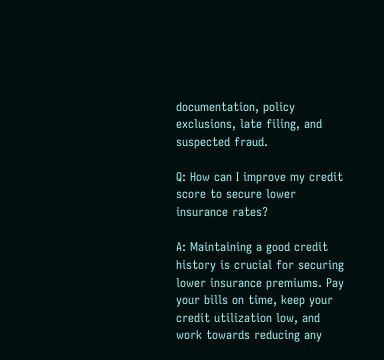documentation, policy exclusions, late filing, and suspected fraud.

Q: How can I improve my credit score to secure lower insurance rates?

A: Maintaining a good credit history is crucial for securing lower insurance premiums. Pay your bills on time, keep your credit utilization low, and work towards reducing any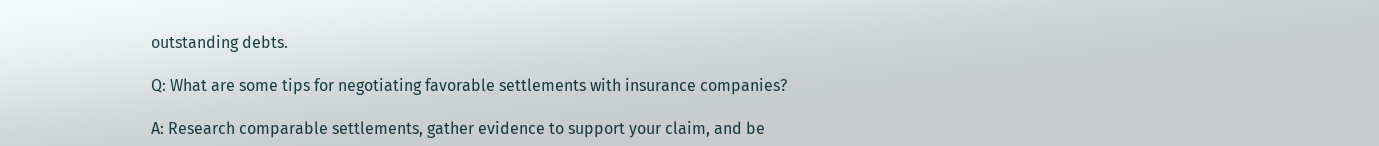outstanding debts.

Q: What are some tips for negotiating favorable settlements with insurance companies?

A: Research comparable settlements, gather evidence to support your claim, and be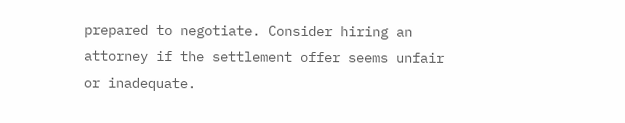prepared to negotiate. Consider hiring an attorney if the settlement offer seems unfair or inadequate.